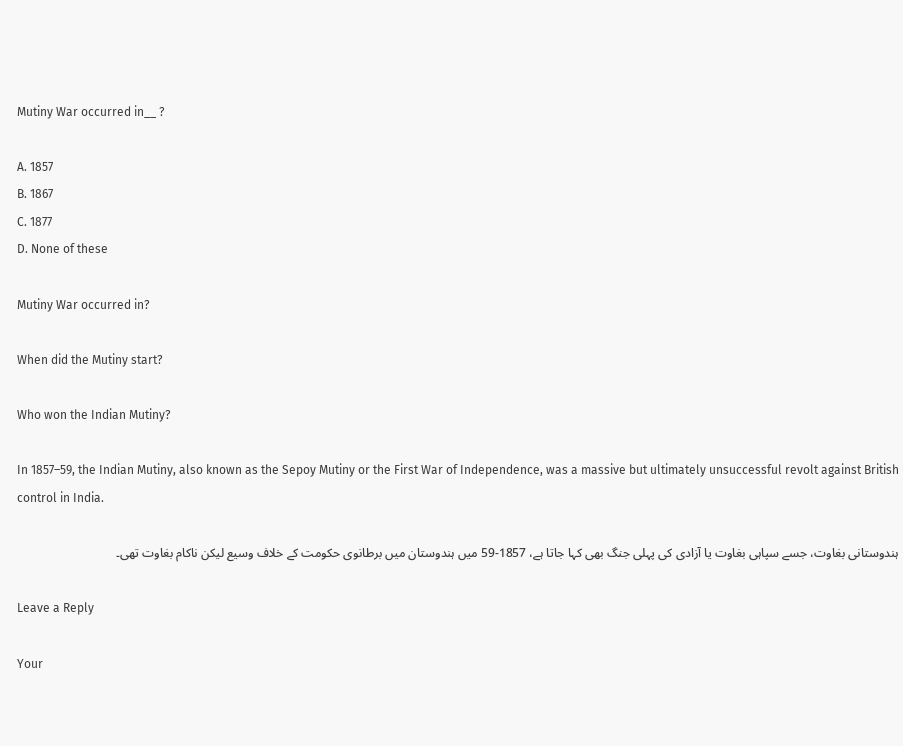Mutiny War occurred in__ ?

A. 1857
B. 1867
C. 1877
D. None of these

Mutiny War occurred in?

When did the Mutiny start?

Who won the Indian Mutiny?

In 1857–59, the Indian Mutiny, also known as the Sepoy Mutiny or the First War of Independence, was a massive but ultimately unsuccessful revolt against British control in India.

ہندوستانی بغاوت، جسے سپاہی بغاوت یا آزادی کی پہلی جنگ بھی کہا جاتا ہے، 1857-59 میں ہندوستان میں برطانوی حکومت کے خلاف وسیع لیکن ناکام بغاوت تھی۔

Leave a Reply

Your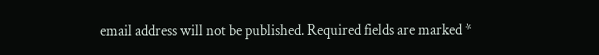email address will not be published. Required fields are marked *